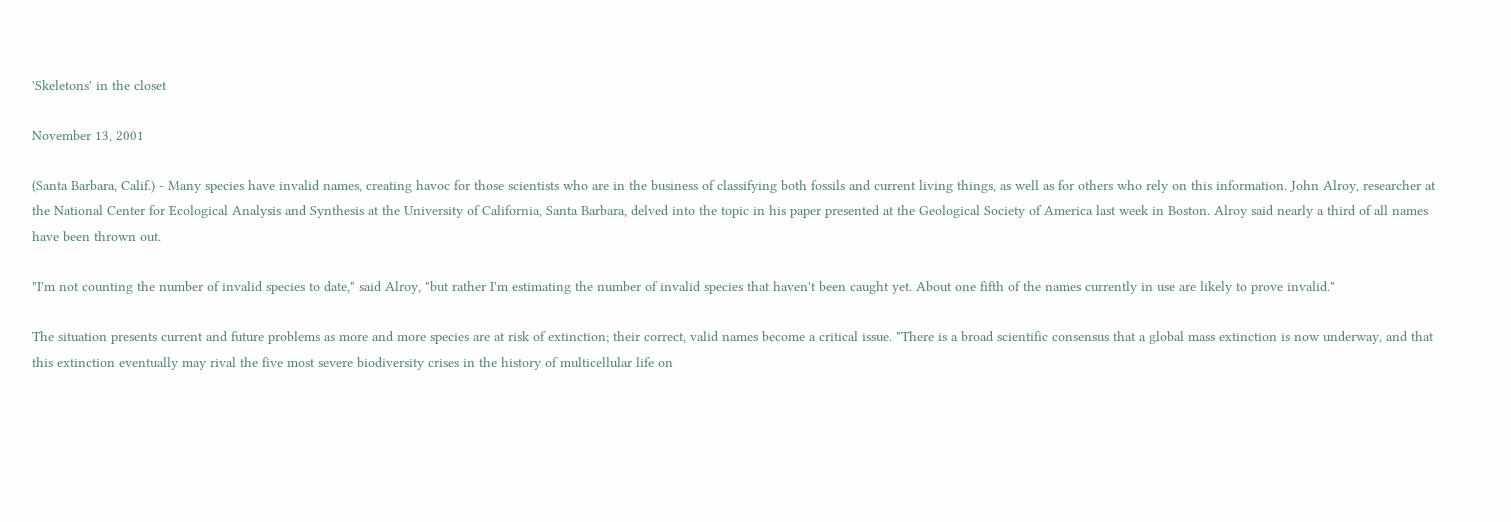'Skeletons' in the closet

November 13, 2001

(Santa Barbara, Calif.) - Many species have invalid names, creating havoc for those scientists who are in the business of classifying both fossils and current living things, as well as for others who rely on this information. John Alroy, researcher at the National Center for Ecological Analysis and Synthesis at the University of California, Santa Barbara, delved into the topic in his paper presented at the Geological Society of America last week in Boston. Alroy said nearly a third of all names have been thrown out.

"I'm not counting the number of invalid species to date," said Alroy, "but rather I'm estimating the number of invalid species that haven't been caught yet. About one fifth of the names currently in use are likely to prove invalid."

The situation presents current and future problems as more and more species are at risk of extinction; their correct, valid names become a critical issue. "There is a broad scientific consensus that a global mass extinction is now underway, and that this extinction eventually may rival the five most severe biodiversity crises in the history of multicellular life on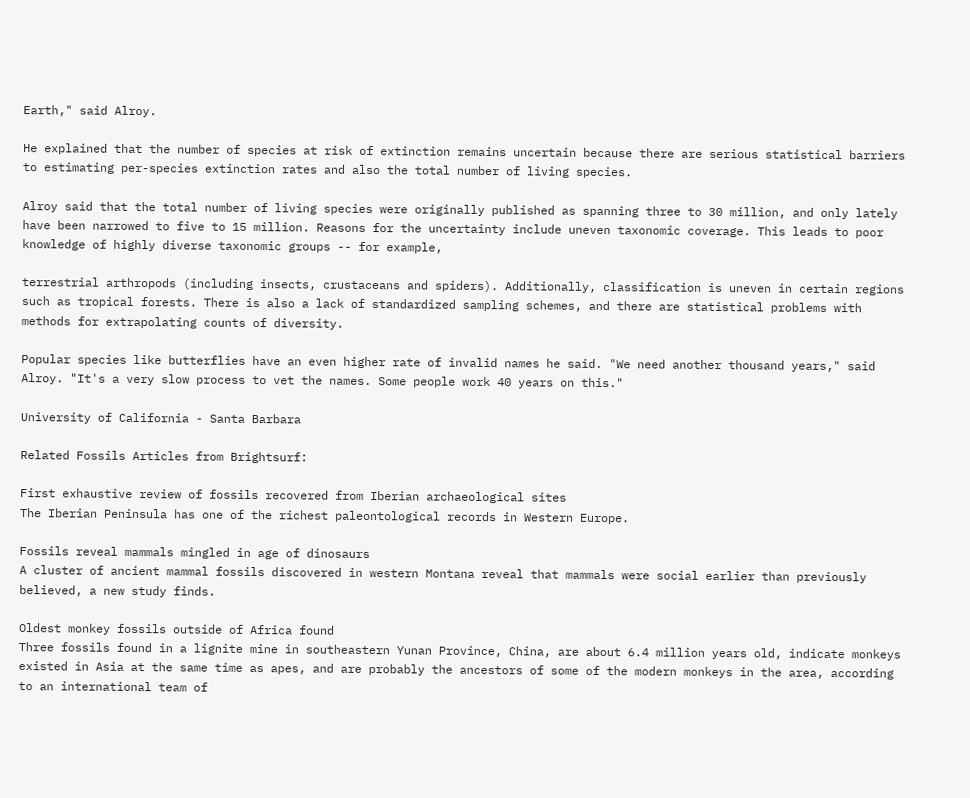Earth," said Alroy.

He explained that the number of species at risk of extinction remains uncertain because there are serious statistical barriers to estimating per-species extinction rates and also the total number of living species.

Alroy said that the total number of living species were originally published as spanning three to 30 million, and only lately have been narrowed to five to 15 million. Reasons for the uncertainty include uneven taxonomic coverage. This leads to poor knowledge of highly diverse taxonomic groups -- for example,

terrestrial arthropods (including insects, crustaceans and spiders). Additionally, classification is uneven in certain regions such as tropical forests. There is also a lack of standardized sampling schemes, and there are statistical problems with methods for extrapolating counts of diversity.

Popular species like butterflies have an even higher rate of invalid names he said. "We need another thousand years," said Alroy. "It's a very slow process to vet the names. Some people work 40 years on this."

University of California - Santa Barbara

Related Fossils Articles from Brightsurf:

First exhaustive review of fossils recovered from Iberian archaeological sites
The Iberian Peninsula has one of the richest paleontological records in Western Europe.

Fossils reveal mammals mingled in age of dinosaurs
A cluster of ancient mammal fossils discovered in western Montana reveal that mammals were social earlier than previously believed, a new study finds.

Oldest monkey fossils outside of Africa found
Three fossils found in a lignite mine in southeastern Yunan Province, China, are about 6.4 million years old, indicate monkeys existed in Asia at the same time as apes, and are probably the ancestors of some of the modern monkeys in the area, according to an international team of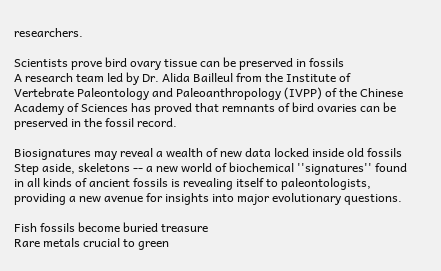researchers.

Scientists prove bird ovary tissue can be preserved in fossils
A research team led by Dr. Alida Bailleul from the Institute of Vertebrate Paleontology and Paleoanthropology (IVPP) of the Chinese Academy of Sciences has proved that remnants of bird ovaries can be preserved in the fossil record.

Biosignatures may reveal a wealth of new data locked inside old fossils
Step aside, skeletons -- a new world of biochemical ''signatures'' found in all kinds of ancient fossils is revealing itself to paleontologists, providing a new avenue for insights into major evolutionary questions.

Fish fossils become buried treasure
Rare metals crucial to green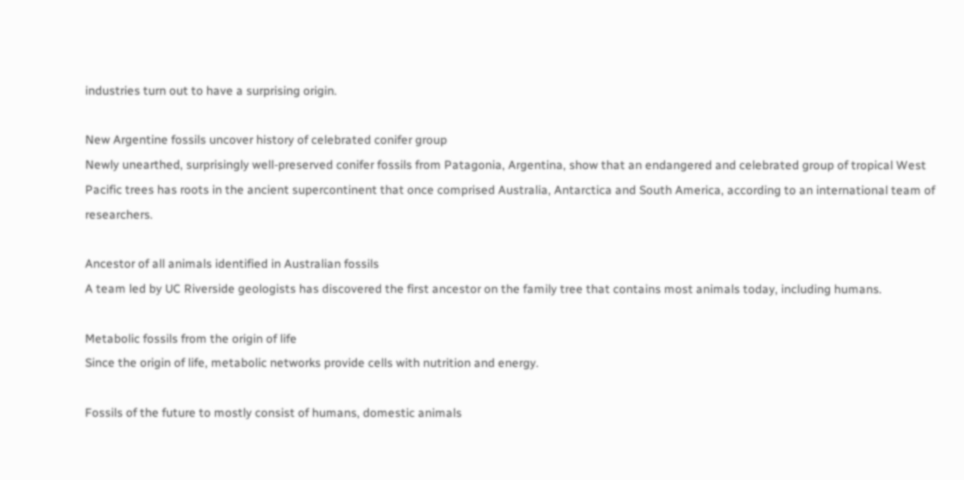industries turn out to have a surprising origin.

New Argentine fossils uncover history of celebrated conifer group
Newly unearthed, surprisingly well-preserved conifer fossils from Patagonia, Argentina, show that an endangered and celebrated group of tropical West Pacific trees has roots in the ancient supercontinent that once comprised Australia, Antarctica and South America, according to an international team of researchers.

Ancestor of all animals identified in Australian fossils
A team led by UC Riverside geologists has discovered the first ancestor on the family tree that contains most animals today, including humans.

Metabolic fossils from the origin of life
Since the origin of life, metabolic networks provide cells with nutrition and energy.

Fossils of the future to mostly consist of humans, domestic animals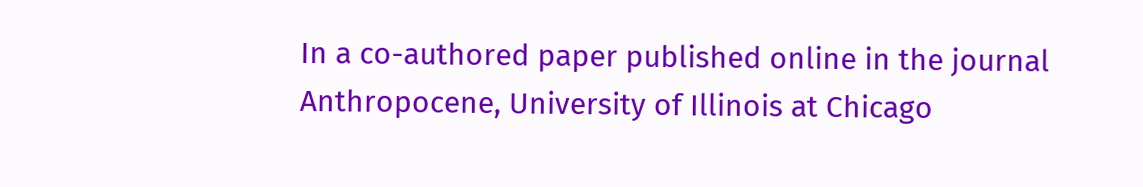In a co-authored paper published online in the journal Anthropocene, University of Illinois at Chicago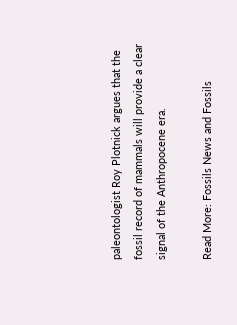paleontologist Roy Plotnick argues that the fossil record of mammals will provide a clear signal of the Anthropocene era.

Read More: Fossils News and Fossils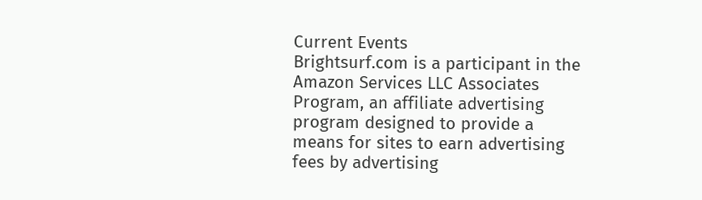Current Events
Brightsurf.com is a participant in the Amazon Services LLC Associates Program, an affiliate advertising program designed to provide a means for sites to earn advertising fees by advertising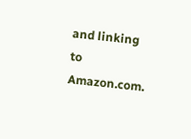and linking to Amazon.com.